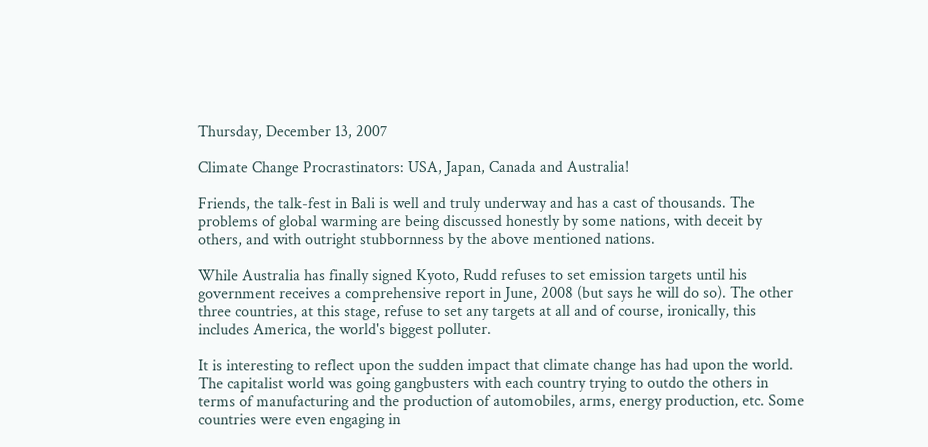Thursday, December 13, 2007

Climate Change Procrastinators: USA, Japan, Canada and Australia!

Friends, the talk-fest in Bali is well and truly underway and has a cast of thousands. The problems of global warming are being discussed honestly by some nations, with deceit by others, and with outright stubbornness by the above mentioned nations.

While Australia has finally signed Kyoto, Rudd refuses to set emission targets until his government receives a comprehensive report in June, 2008 (but says he will do so). The other three countries, at this stage, refuse to set any targets at all and of course, ironically, this includes America, the world's biggest polluter.

It is interesting to reflect upon the sudden impact that climate change has had upon the world. The capitalist world was going gangbusters with each country trying to outdo the others in terms of manufacturing and the production of automobiles, arms, energy production, etc. Some countries were even engaging in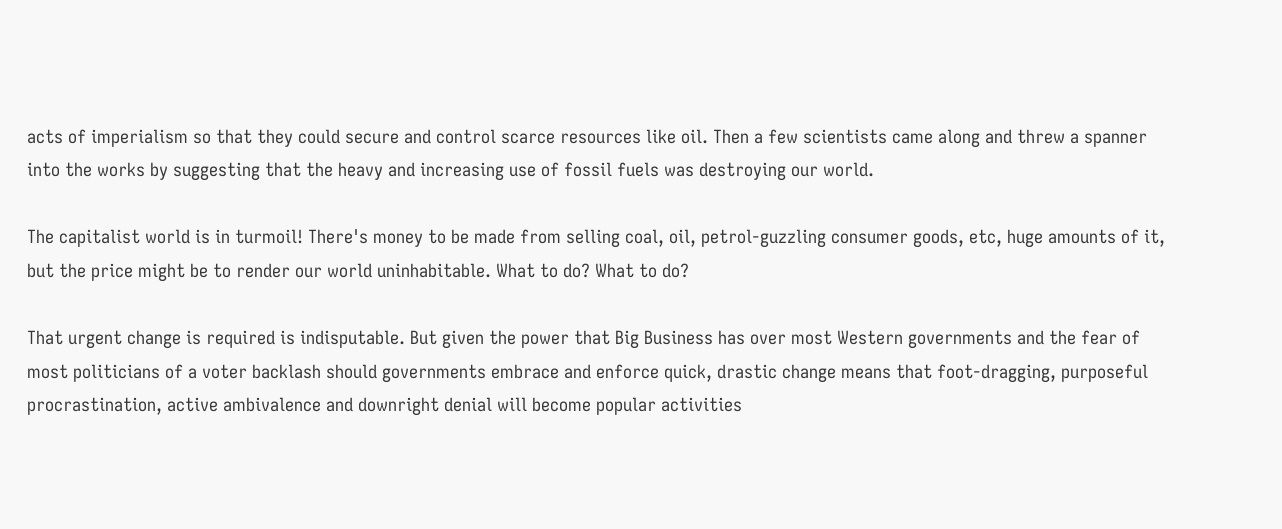acts of imperialism so that they could secure and control scarce resources like oil. Then a few scientists came along and threw a spanner into the works by suggesting that the heavy and increasing use of fossil fuels was destroying our world.

The capitalist world is in turmoil! There's money to be made from selling coal, oil, petrol-guzzling consumer goods, etc, huge amounts of it, but the price might be to render our world uninhabitable. What to do? What to do?

That urgent change is required is indisputable. But given the power that Big Business has over most Western governments and the fear of most politicians of a voter backlash should governments embrace and enforce quick, drastic change means that foot-dragging, purposeful procrastination, active ambivalence and downright denial will become popular activities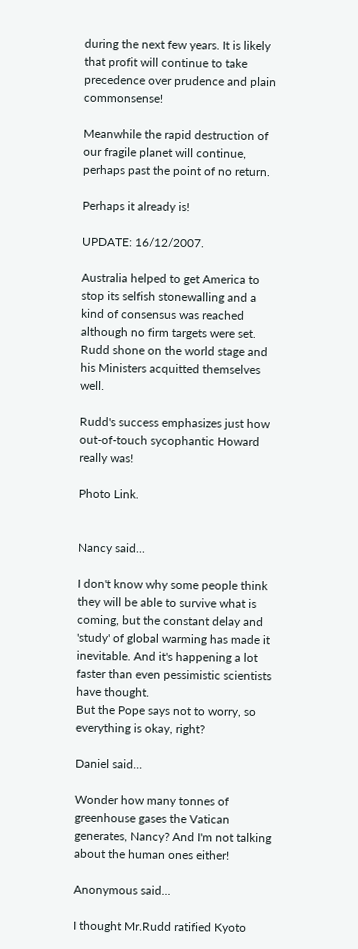during the next few years. It is likely that profit will continue to take precedence over prudence and plain commonsense!

Meanwhile the rapid destruction of our fragile planet will continue, perhaps past the point of no return.

Perhaps it already is!

UPDATE: 16/12/2007.

Australia helped to get America to stop its selfish stonewalling and a kind of consensus was reached although no firm targets were set. Rudd shone on the world stage and his Ministers acquitted themselves well.

Rudd's success emphasizes just how out-of-touch sycophantic Howard really was!

Photo Link.


Nancy said...

I don't know why some people think they will be able to survive what is coming, but the constant delay and 'study' of global warming has made it inevitable. And it's happening a lot faster than even pessimistic scientists have thought.
But the Pope says not to worry, so everything is okay, right?

Daniel said...

Wonder how many tonnes of greenhouse gases the Vatican generates, Nancy? And I'm not talking about the human ones either!

Anonymous said...

I thought Mr.Rudd ratified Kyoto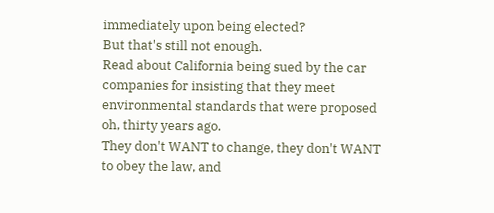immediately upon being elected?
But that's still not enough.
Read about California being sued by the car companies for insisting that they meet environmental standards that were proposed oh, thirty years ago.
They don't WANT to change, they don't WANT to obey the law, and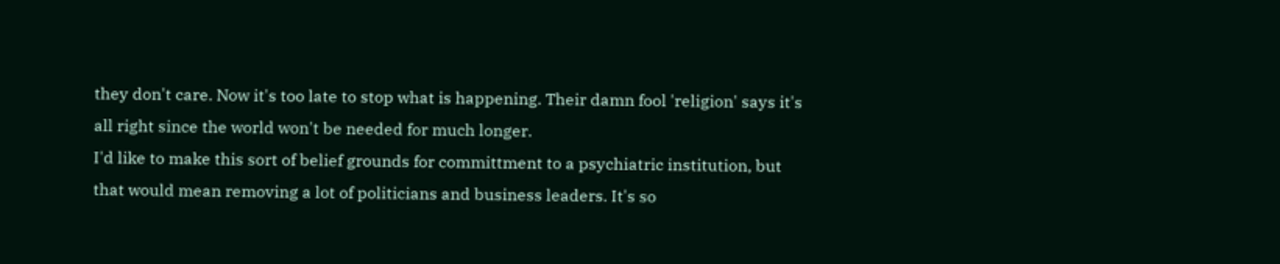they don't care. Now it's too late to stop what is happening. Their damn fool 'religion' says it's all right since the world won't be needed for much longer.
I'd like to make this sort of belief grounds for committment to a psychiatric institution, but that would mean removing a lot of politicians and business leaders. It's so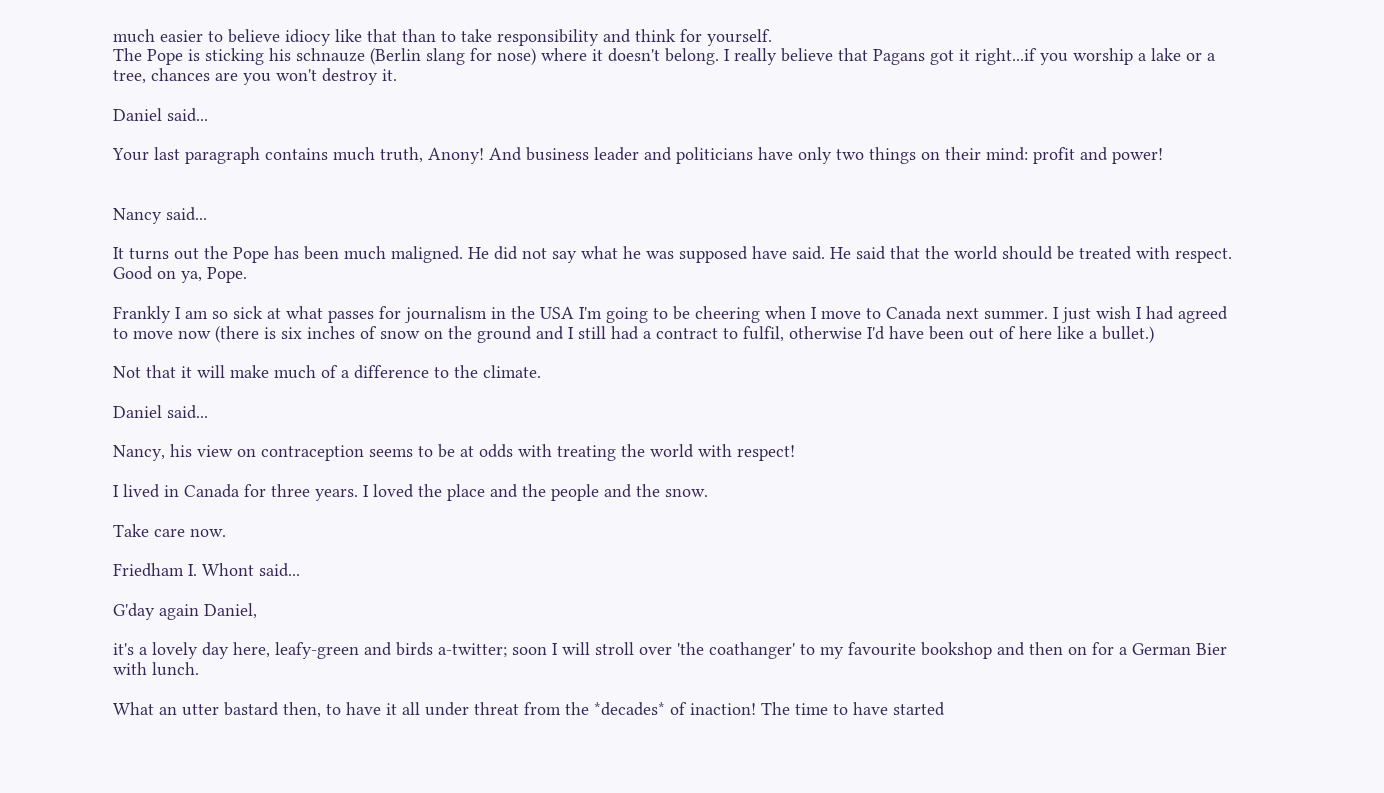much easier to believe idiocy like that than to take responsibility and think for yourself.
The Pope is sticking his schnauze (Berlin slang for nose) where it doesn't belong. I really believe that Pagans got it right...if you worship a lake or a tree, chances are you won't destroy it.

Daniel said...

Your last paragraph contains much truth, Anony! And business leader and politicians have only two things on their mind: profit and power!


Nancy said...

It turns out the Pope has been much maligned. He did not say what he was supposed have said. He said that the world should be treated with respect. Good on ya, Pope.

Frankly I am so sick at what passes for journalism in the USA I'm going to be cheering when I move to Canada next summer. I just wish I had agreed to move now (there is six inches of snow on the ground and I still had a contract to fulfil, otherwise I'd have been out of here like a bullet.)

Not that it will make much of a difference to the climate.

Daniel said...

Nancy, his view on contraception seems to be at odds with treating the world with respect!

I lived in Canada for three years. I loved the place and the people and the snow.

Take care now.

Friedham I. Whont said...

G'day again Daniel,

it's a lovely day here, leafy-green and birds a-twitter; soon I will stroll over 'the coathanger' to my favourite bookshop and then on for a German Bier with lunch.

What an utter bastard then, to have it all under threat from the *decades* of inaction! The time to have started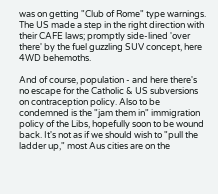was on getting "Club of Rome" type warnings. The US made a step in the right direction with their CAFE laws; promptly side-lined 'over there' by the fuel guzzling SUV concept, here 4WD behemoths.

And of course, population - and here there's no escape for the Catholic & US subversions on contraception policy. Also to be condemned is the "jam them in" immigration policy of the Libs, hopefully soon to be wound back. It's not as if we should wish to "pull the ladder up," most Aus cities are on the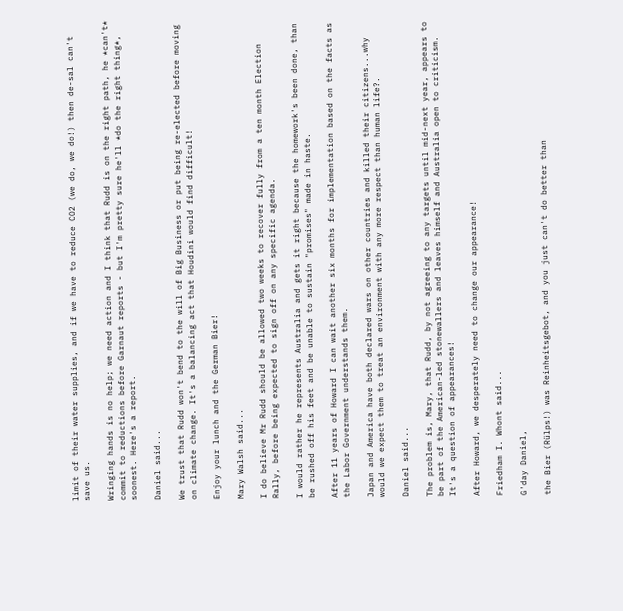limit of their water supplies, and if we have to reduce CO2 (we do, we do!) then de-sal can't save us.

Wringing hands is no help; we need action and I think that Rudd is on the right path, he *can't* commit to reductions before Garnaut reports - but I'm pretty sure he'll *do the right thing*, soonest. Here's a report.

Daniel said...

We trust that Rudd won't bend to the will of Big Business or put being re-elected before moving on climate change. It's a balancing act that Houdini would find difficult!

Enjoy your lunch and the German Bier!

Mary Walsh said...

I do believe Mr Rudd should be allowed two weeks to recover fully from a ten month Election Rally, before being expected to sign off on any specific agenda.

I would rather he represents Australia and gets it right because the homework's been done, than be rushed off his feet and be unable to sustain "promises" made in haste.

After 11 years of Howard I can wait another six months for implementation based on the facts as the Labor Government understands them.

Japan and America have both declared wars on other countries and killed their citizens...why would we expect them to treat an environment with any more respect than human life?.

Daniel said...

The problem is, Mary, that Rudd, by not agreeing to any targets until mid-next year, appears to be part of the American-led stonewallers and leaves himself and Australia open to criticism. It's a question of appearances!

After Howard, we desperately need to change our appearance!

Friedham I. Whont said...

G'day Daniel,

the Bier (Rülps!) was Reinheitsgebot, and you just can't do better than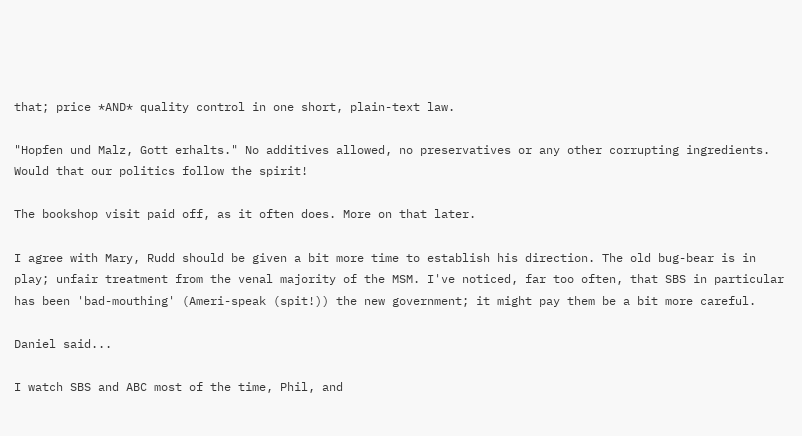that; price *AND* quality control in one short, plain-text law.

"Hopfen und Malz, Gott erhalts." No additives allowed, no preservatives or any other corrupting ingredients. Would that our politics follow the spirit!

The bookshop visit paid off, as it often does. More on that later.

I agree with Mary, Rudd should be given a bit more time to establish his direction. The old bug-bear is in play; unfair treatment from the venal majority of the MSM. I've noticed, far too often, that SBS in particular has been 'bad-mouthing' (Ameri-speak (spit!)) the new government; it might pay them be a bit more careful.

Daniel said...

I watch SBS and ABC most of the time, Phil, and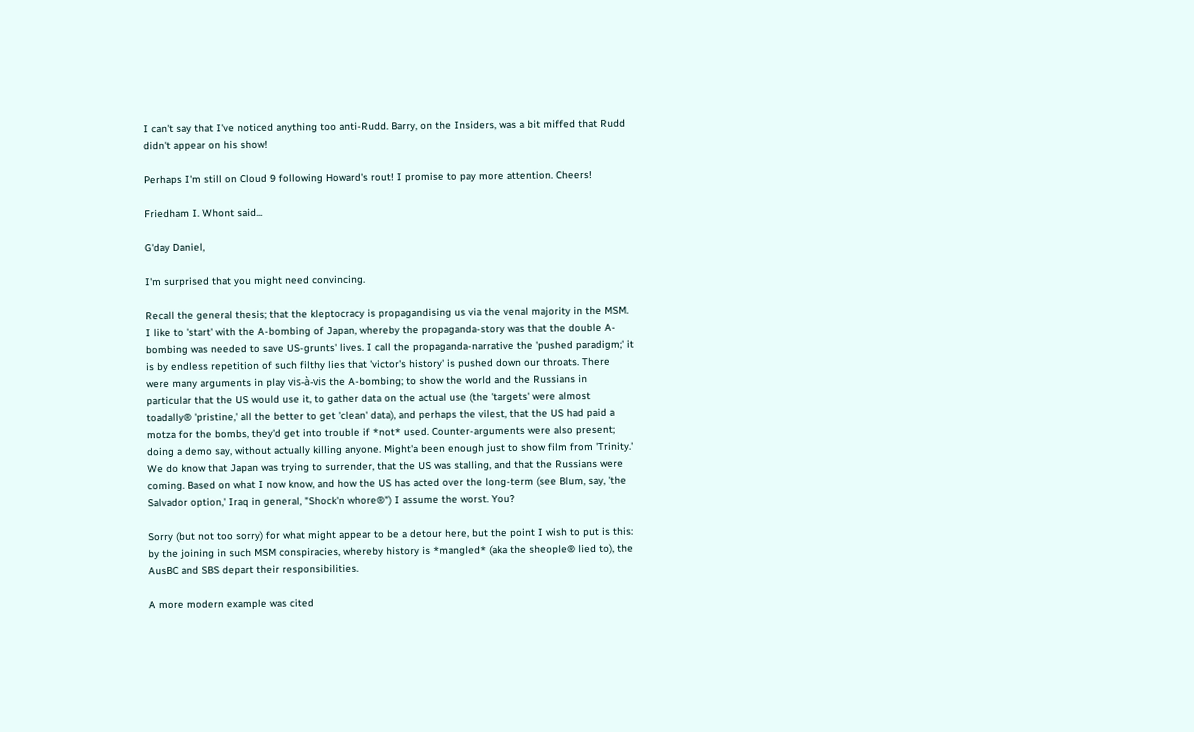I can't say that I've noticed anything too anti-Rudd. Barry, on the Insiders, was a bit miffed that Rudd didn't appear on his show!

Perhaps I'm still on Cloud 9 following Howard's rout! I promise to pay more attention. Cheers!

Friedham I. Whont said...

G'day Daniel,

I'm surprised that you might need convincing.

Recall the general thesis; that the kleptocracy is propagandising us via the venal majority in the MSM. I like to 'start' with the A-bombing of Japan, whereby the propaganda-story was that the double A-bombing was needed to save US-grunts' lives. I call the propaganda-narrative the 'pushed paradigm;' it is by endless repetition of such filthy lies that 'victor's history' is pushed down our throats. There were many arguments in play vis-à-vis the A-bombing; to show the world and the Russians in particular that the US would use it, to gather data on the actual use (the 'targets' were almost toadally® 'pristine,' all the better to get 'clean' data), and perhaps the vilest, that the US had paid a motza for the bombs, they'd get into trouble if *not* used. Counter-arguments were also present; doing a demo say, without actually killing anyone. Might'a been enough just to show film from 'Trinity.' We do know that Japan was trying to surrender, that the US was stalling, and that the Russians were coming. Based on what I now know, and how the US has acted over the long-term (see Blum, say, 'the Salvador option,' Iraq in general, "Shock'n whore®") I assume the worst. You?

Sorry (but not too sorry) for what might appear to be a detour here, but the point I wish to put is this: by the joining in such MSM conspiracies, whereby history is *mangled* (aka the sheople® lied to), the AusBC and SBS depart their responsibilities.

A more modern example was cited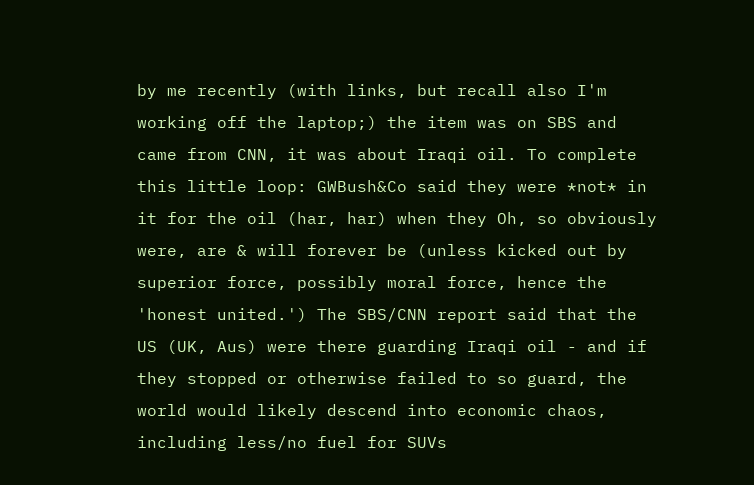by me recently (with links, but recall also I'm working off the laptop;) the item was on SBS and came from CNN, it was about Iraqi oil. To complete this little loop: GWBush&Co said they were *not* in it for the oil (har, har) when they Oh, so obviously were, are & will forever be (unless kicked out by superior force, possibly moral force, hence the 'honest united.') The SBS/CNN report said that the US (UK, Aus) were there guarding Iraqi oil - and if they stopped or otherwise failed to so guard, the world would likely descend into economic chaos, including less/no fuel for SUVs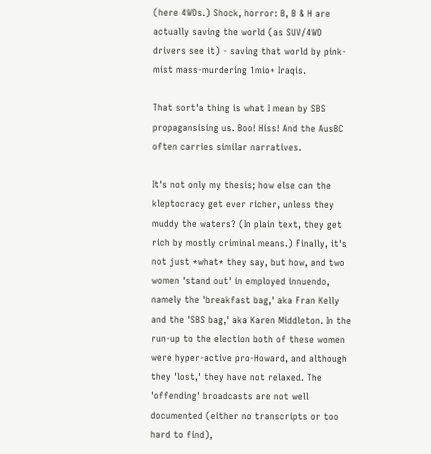(here 4WDs.) Shock, horror: B, B & H are actually saving the world (as SUV/4WD drivers see it) - saving that world by pink-mist mass-murdering 1mio+ Iraqis.

That sort'a thing is what I mean by SBS propagansising us. Boo! Hiss! And the AusBC often carries similar narratives.

It's not only my thesis; how else can the kleptocracy get ever richer, unless they muddy the waters? (In plain text, they get rich by mostly criminal means.) Finally, it's not just *what* they say, but how, and two women 'stand out' in employed innuendo, namely the 'breakfast bag,' aka Fran Kelly and the 'SBS bag,' aka Karen Middleton. In the run-up to the election both of these women were hyper-active pro-Howard, and although they 'lost,' they have not relaxed. The 'offending' broadcasts are not well documented (either no transcripts or too hard to find),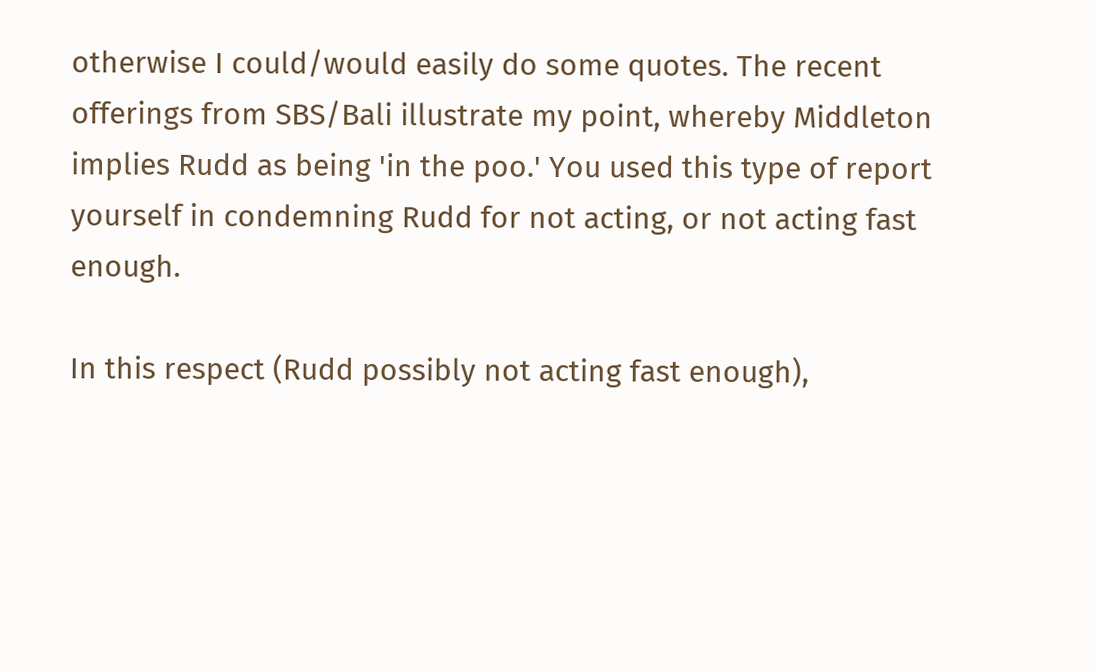otherwise I could/would easily do some quotes. The recent offerings from SBS/Bali illustrate my point, whereby Middleton implies Rudd as being 'in the poo.' You used this type of report yourself in condemning Rudd for not acting, or not acting fast enough.

In this respect (Rudd possibly not acting fast enough),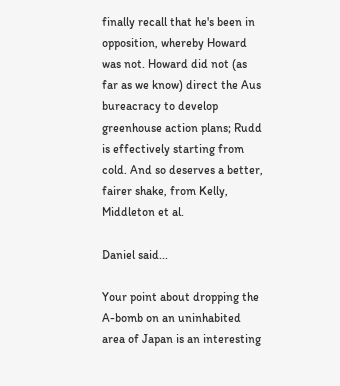finally recall that he's been in opposition, whereby Howard was not. Howard did not (as far as we know) direct the Aus bureacracy to develop greenhouse action plans; Rudd is effectively starting from cold. And so deserves a better, fairer shake, from Kelly, Middleton et al.

Daniel said...

Your point about dropping the A-bomb on an uninhabited area of Japan is an interesting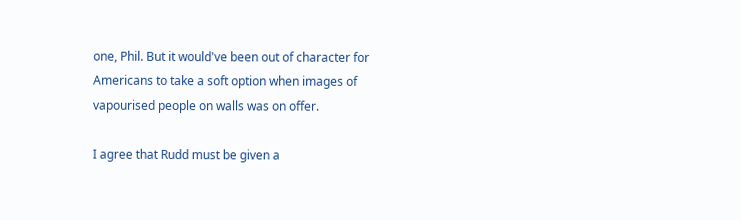one, Phil. But it would've been out of character for Americans to take a soft option when images of vapourised people on walls was on offer.

I agree that Rudd must be given a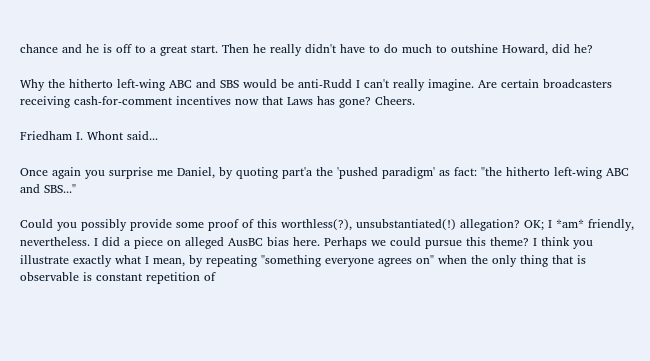chance and he is off to a great start. Then he really didn't have to do much to outshine Howard, did he?

Why the hitherto left-wing ABC and SBS would be anti-Rudd I can't really imagine. Are certain broadcasters receiving cash-for-comment incentives now that Laws has gone? Cheers.

Friedham I. Whont said...

Once again you surprise me Daniel, by quoting part'a the 'pushed paradigm' as fact: "the hitherto left-wing ABC and SBS..."

Could you possibly provide some proof of this worthless(?), unsubstantiated(!) allegation? OK; I *am* friendly, nevertheless. I did a piece on alleged AusBC bias here. Perhaps we could pursue this theme? I think you illustrate exactly what I mean, by repeating "something everyone agrees on" when the only thing that is observable is constant repetition of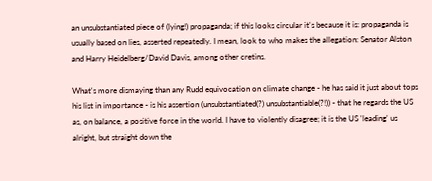an unsubstantiated piece of (lying!) propaganda; if this looks circular it's because it is: propaganda is usually based on lies, asserted repeatedly. I mean, look to who makes the allegation: Senator Alston and Harry Heidelberg/David Davis, among other cretins.

What's more dismaying than any Rudd equivocation on climate change - he has said it just about tops his list in importance - is his assertion (unsubstantiated(?) unsubstantiable(?!)) - that he regards the US as, on balance, a positive force in the world. I have to violently disagree; it is the US 'leading' us alright, but straight down the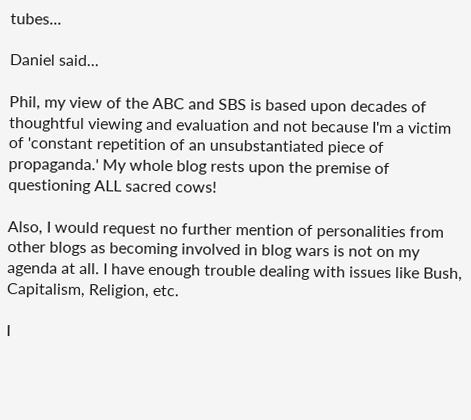tubes...

Daniel said...

Phil, my view of the ABC and SBS is based upon decades of thoughtful viewing and evaluation and not because I'm a victim of 'constant repetition of an unsubstantiated piece of propaganda.' My whole blog rests upon the premise of questioning ALL sacred cows!

Also, I would request no further mention of personalities from other blogs as becoming involved in blog wars is not on my agenda at all. I have enough trouble dealing with issues like Bush, Capitalism, Religion, etc.

I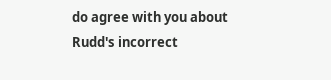do agree with you about Rudd's incorrect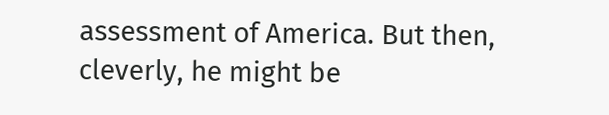assessment of America. But then, cleverly, he might be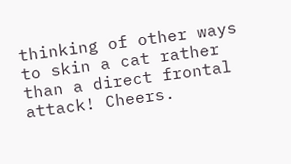thinking of other ways to skin a cat rather than a direct frontal attack! Cheers.